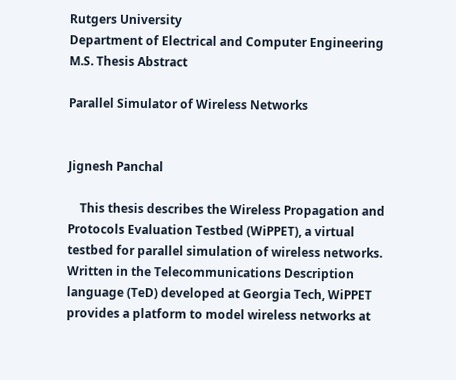Rutgers University
Department of Electrical and Computer Engineering
M.S. Thesis Abstract

Parallel Simulator of Wireless Networks


Jignesh Panchal

    This thesis describes the Wireless Propagation and Protocols Evaluation Testbed (WiPPET), a virtual testbed for parallel simulation of wireless networks. Written in the Telecommunications Description language (TeD) developed at Georgia Tech, WiPPET provides a platform to model wireless networks at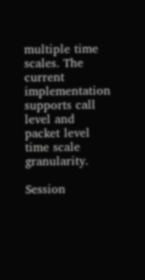multiple time scales. The current implementation supports call level and packet level time scale granularity.

Session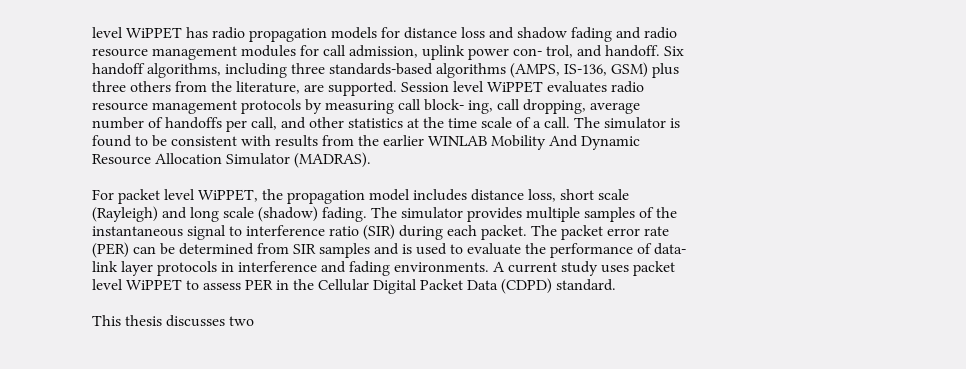level WiPPET has radio propagation models for distance loss and shadow fading and radio resource management modules for call admission, uplink power con- trol, and handoff. Six handoff algorithms, including three standards-based algorithms (AMPS, IS-136, GSM) plus three others from the literature, are supported. Session level WiPPET evaluates radio resource management protocols by measuring call block- ing, call dropping, average number of handoffs per call, and other statistics at the time scale of a call. The simulator is found to be consistent with results from the earlier WINLAB Mobility And Dynamic Resource Allocation Simulator (MADRAS).

For packet level WiPPET, the propagation model includes distance loss, short scale (Rayleigh) and long scale (shadow) fading. The simulator provides multiple samples of the instantaneous signal to interference ratio (SIR) during each packet. The packet error rate (PER) can be determined from SIR samples and is used to evaluate the performance of data-link layer protocols in interference and fading environments. A current study uses packet level WiPPET to assess PER in the Cellular Digital Packet Data (CDPD) standard.

This thesis discusses two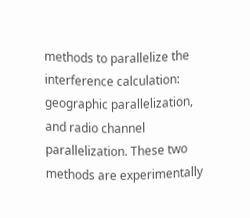methods to parallelize the interference calculation: geographic parallelization, and radio channel parallelization. These two methods are experimentally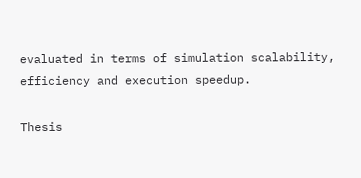evaluated in terms of simulation scalability, efficiency and execution speedup.

Thesis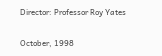Director: Professor Roy Yates

October, 1998